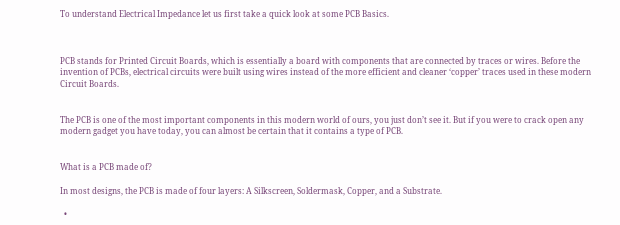To understand Electrical Impedance let us first take a quick look at some PCB Basics.



PCB stands for Printed Circuit Boards, which is essentially a board with components that are connected by traces or wires. Before the invention of PCBs, electrical circuits were built using wires instead of the more efficient and cleaner ‘copper’ traces used in these modern Circuit Boards.


The PCB is one of the most important components in this modern world of ours, you just don’t see it. But if you were to crack open any modern gadget you have today, you can almost be certain that it contains a type of PCB.


What is a PCB made of?

In most designs, the PCB is made of four layers: A Silkscreen, Soldermask, Copper, and a Substrate.

  •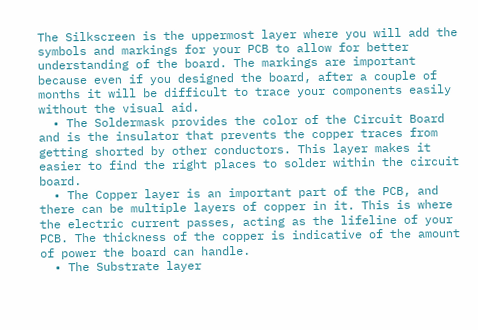The Silkscreen is the uppermost layer where you will add the symbols and markings for your PCB to allow for better understanding of the board. The markings are important because even if you designed the board, after a couple of months it will be difficult to trace your components easily without the visual aid.
  • The Soldermask provides the color of the Circuit Board and is the insulator that prevents the copper traces from getting shorted by other conductors. This layer makes it easier to find the right places to solder within the circuit board.
  • The Copper layer is an important part of the PCB, and there can be multiple layers of copper in it. This is where the electric current passes, acting as the lifeline of your PCB. The thickness of the copper is indicative of the amount of power the board can handle.
  • The Substrate layer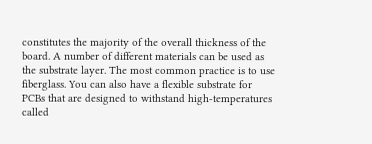constitutes the majority of the overall thickness of the board. A number of different materials can be used as the substrate layer. The most common practice is to use fiberglass. You can also have a flexible substrate for PCBs that are designed to withstand high-temperatures called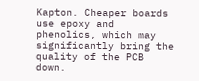Kapton. Cheaper boards use epoxy and phenolics, which may significantly bring the quality of the PCB down.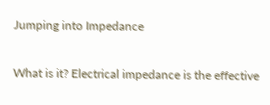Jumping into Impedance

What is it? Electrical impedance is the effective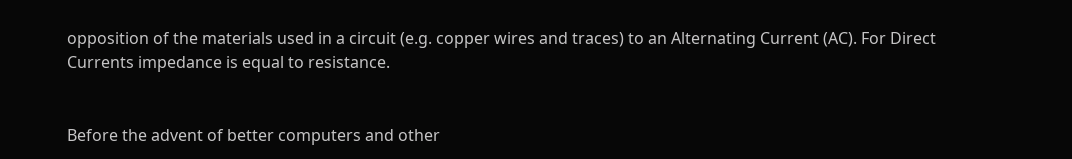opposition of the materials used in a circuit (e.g. copper wires and traces) to an Alternating Current (AC). For Direct Currents impedance is equal to resistance.


Before the advent of better computers and other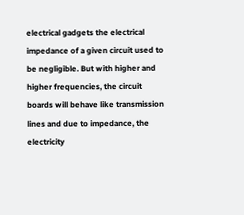electrical gadgets the electrical impedance of a given circuit used to be negligible. But with higher and higher frequencies, the circuit boards will behave like transmission lines and due to impedance, the electricity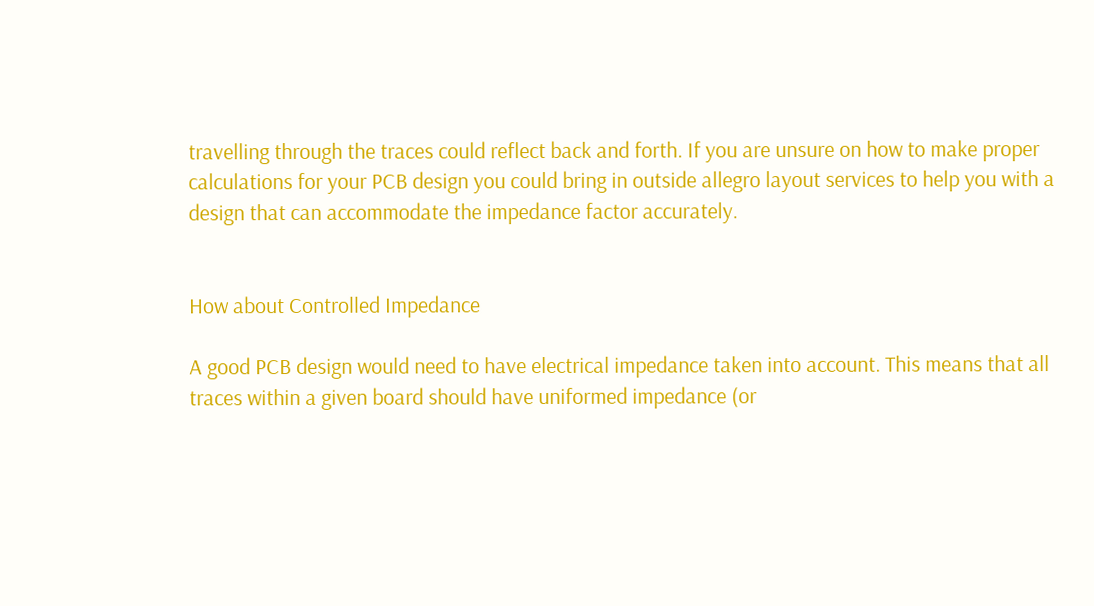travelling through the traces could reflect back and forth. If you are unsure on how to make proper calculations for your PCB design you could bring in outside allegro layout services to help you with a design that can accommodate the impedance factor accurately.


How about Controlled Impedance

A good PCB design would need to have electrical impedance taken into account. This means that all traces within a given board should have uniformed impedance (or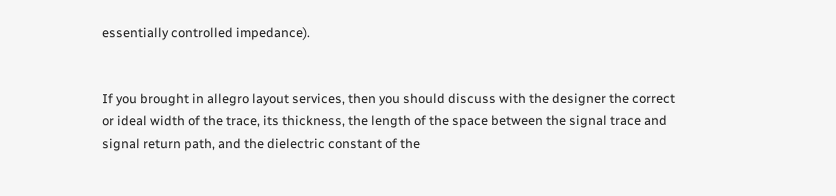essentially controlled impedance).


If you brought in allegro layout services, then you should discuss with the designer the correct or ideal width of the trace, its thickness, the length of the space between the signal trace and signal return path, and the dielectric constant of the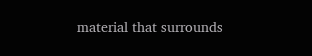material that surrounds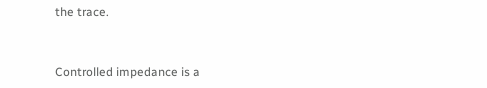the trace.


Controlled impedance is a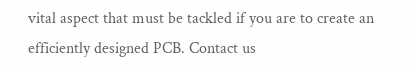vital aspect that must be tackled if you are to create an efficiently designed PCB. Contact us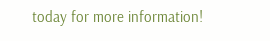today for more information!